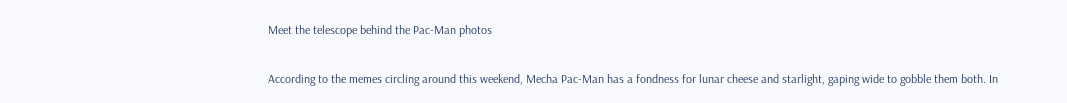Meet the telescope behind the Pac-Man photos

According to the memes circling around this weekend, Mecha Pac-Man has a fondness for lunar cheese and starlight, gaping wide to gobble them both. In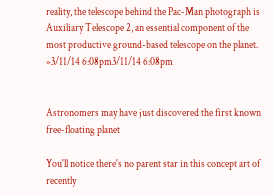reality, the telescope behind the Pac-Man photograph is Auxiliary Telescope 2, an essential component of the most productive ground-based telescope on the planet. »3/11/14 6:08pm3/11/14 6:08pm


Astronomers may have just discovered the first known free-floating planet

You'll notice there's no parent star in this concept art of recently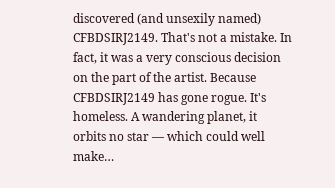discovered (and unsexily named) CFBDSIRJ2149. That's not a mistake. In fact, it was a very conscious decision on the part of the artist. Because CFBDSIRJ2149 has gone rogue. It's homeless. A wandering planet, it orbits no star — which could well make…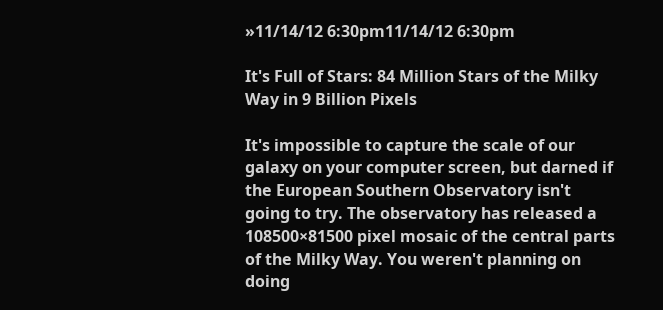»11/14/12 6:30pm11/14/12 6:30pm

It's Full of Stars: 84 Million Stars of the Milky Way in 9 Billion Pixels

It's impossible to capture the scale of our galaxy on your computer screen, but darned if the European Southern Observatory isn't going to try. The observatory has released a 108500×81500 pixel mosaic of the central parts of the Milky Way. You weren't planning on doing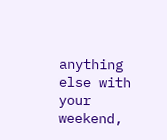anything else with your weekend,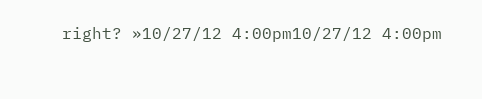right? »10/27/12 4:00pm10/27/12 4:00pm